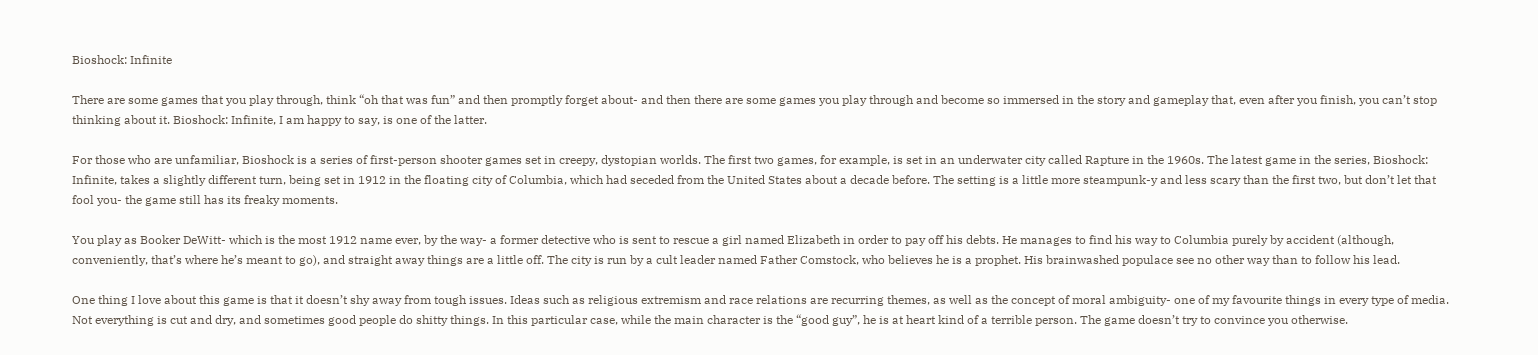Bioshock: Infinite

There are some games that you play through, think “oh that was fun” and then promptly forget about- and then there are some games you play through and become so immersed in the story and gameplay that, even after you finish, you can’t stop thinking about it. Bioshock: Infinite, I am happy to say, is one of the latter.

For those who are unfamiliar, Bioshock is a series of first-person shooter games set in creepy, dystopian worlds. The first two games, for example, is set in an underwater city called Rapture in the 1960s. The latest game in the series, Bioshock: Infinite, takes a slightly different turn, being set in 1912 in the floating city of Columbia, which had seceded from the United States about a decade before. The setting is a little more steampunk-y and less scary than the first two, but don’t let that fool you- the game still has its freaky moments.

You play as Booker DeWitt- which is the most 1912 name ever, by the way- a former detective who is sent to rescue a girl named Elizabeth in order to pay off his debts. He manages to find his way to Columbia purely by accident (although, conveniently, that’s where he’s meant to go), and straight away things are a little off. The city is run by a cult leader named Father Comstock, who believes he is a prophet. His brainwashed populace see no other way than to follow his lead.

One thing I love about this game is that it doesn’t shy away from tough issues. Ideas such as religious extremism and race relations are recurring themes, as well as the concept of moral ambiguity- one of my favourite things in every type of media. Not everything is cut and dry, and sometimes good people do shitty things. In this particular case, while the main character is the “good guy”, he is at heart kind of a terrible person. The game doesn’t try to convince you otherwise.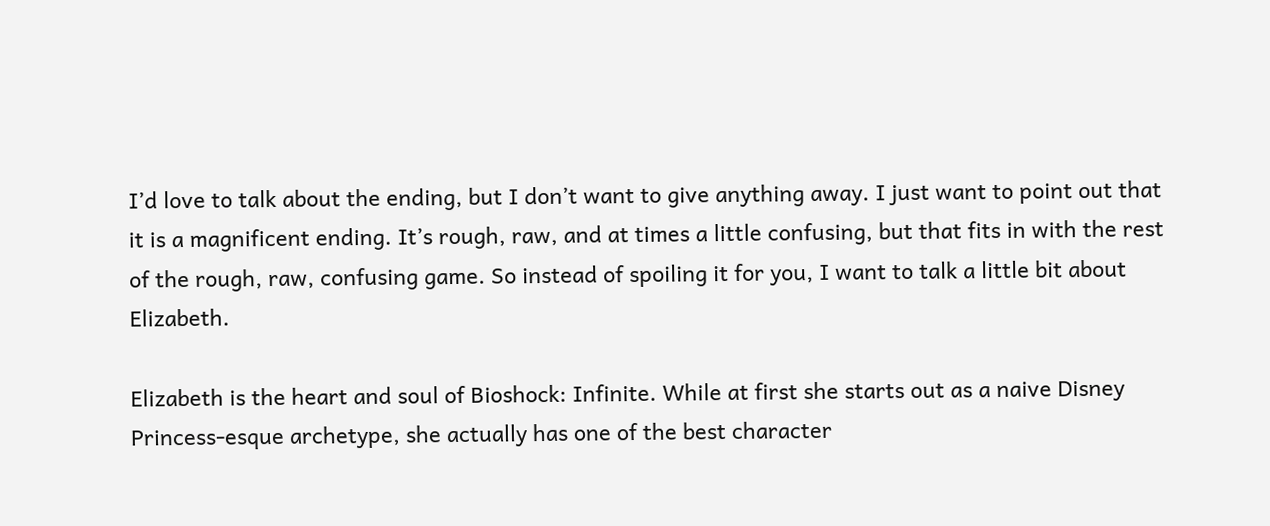I’d love to talk about the ending, but I don’t want to give anything away. I just want to point out that it is a magnificent ending. It’s rough, raw, and at times a little confusing, but that fits in with the rest of the rough, raw, confusing game. So instead of spoiling it for you, I want to talk a little bit about Elizabeth.

Elizabeth is the heart and soul of Bioshock: Infinite. While at first she starts out as a naive Disney Princess-esque archetype, she actually has one of the best character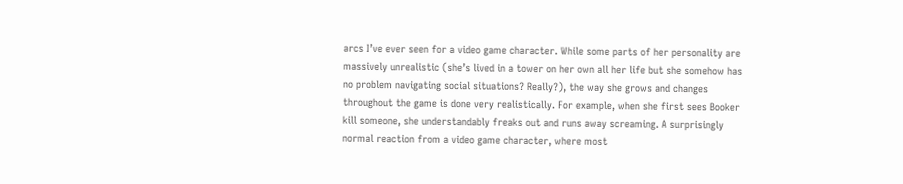arcs I’ve ever seen for a video game character. While some parts of her personality are massively unrealistic (she’s lived in a tower on her own all her life but she somehow has no problem navigating social situations? Really?), the way she grows and changes throughout the game is done very realistically. For example, when she first sees Booker kill someone, she understandably freaks out and runs away screaming. A surprisingly normal reaction from a video game character, where most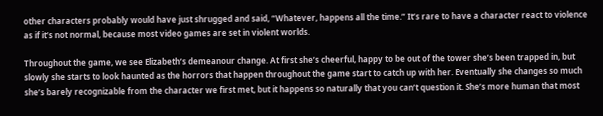other characters probably would have just shrugged and said, “Whatever, happens all the time.” It’s rare to have a character react to violence as if it’s not normal, because most video games are set in violent worlds.

Throughout the game, we see Elizabeth’s demeanour change. At first she’s cheerful, happy to be out of the tower she’s been trapped in, but slowly she starts to look haunted as the horrors that happen throughout the game start to catch up with her. Eventually she changes so much she’s barely recognizable from the character we first met, but it happens so naturally that you can’t question it. She’s more human that most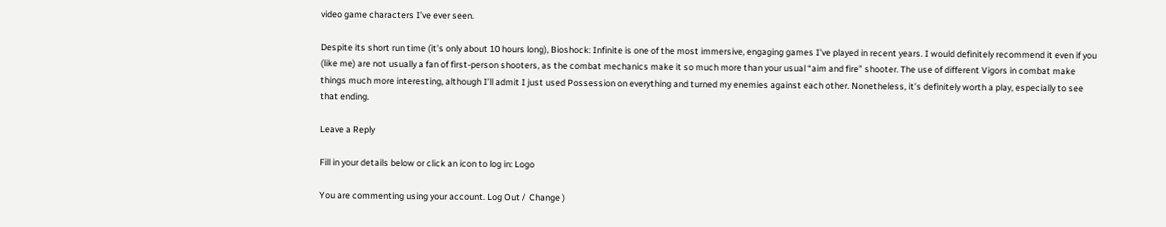video game characters I’ve ever seen.

Despite its short run time (it’s only about 10 hours long), Bioshock: Infinite is one of the most immersive, engaging games I’ve played in recent years. I would definitely recommend it even if you (like me) are not usually a fan of first-person shooters, as the combat mechanics make it so much more than your usual “aim and fire” shooter. The use of different Vigors in combat make things much more interesting, although I’ll admit I just used Possession on everything and turned my enemies against each other. Nonetheless, it’s definitely worth a play, especially to see that ending.

Leave a Reply

Fill in your details below or click an icon to log in: Logo

You are commenting using your account. Log Out /  Change )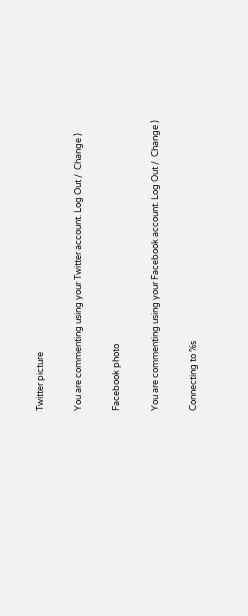Twitter picture

You are commenting using your Twitter account. Log Out /  Change )

Facebook photo

You are commenting using your Facebook account. Log Out /  Change )

Connecting to %s